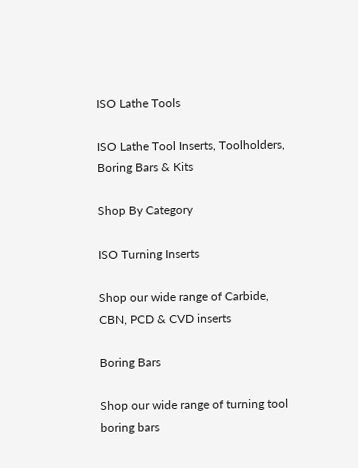ISO Lathe Tools

ISO Lathe Tool Inserts, Toolholders, Boring Bars & Kits

Shop By Category

ISO Turning Inserts

Shop our wide range of Carbide, CBN, PCD & CVD inserts

Boring Bars

Shop our wide range of turning tool boring bars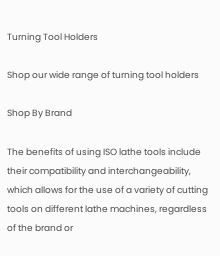Turning Tool Holders

Shop our wide range of turning tool holders

Shop By Brand

The benefits of using ISO lathe tools include their compatibility and interchangeability, which allows for the use of a variety of cutting tools on different lathe machines, regardless of the brand or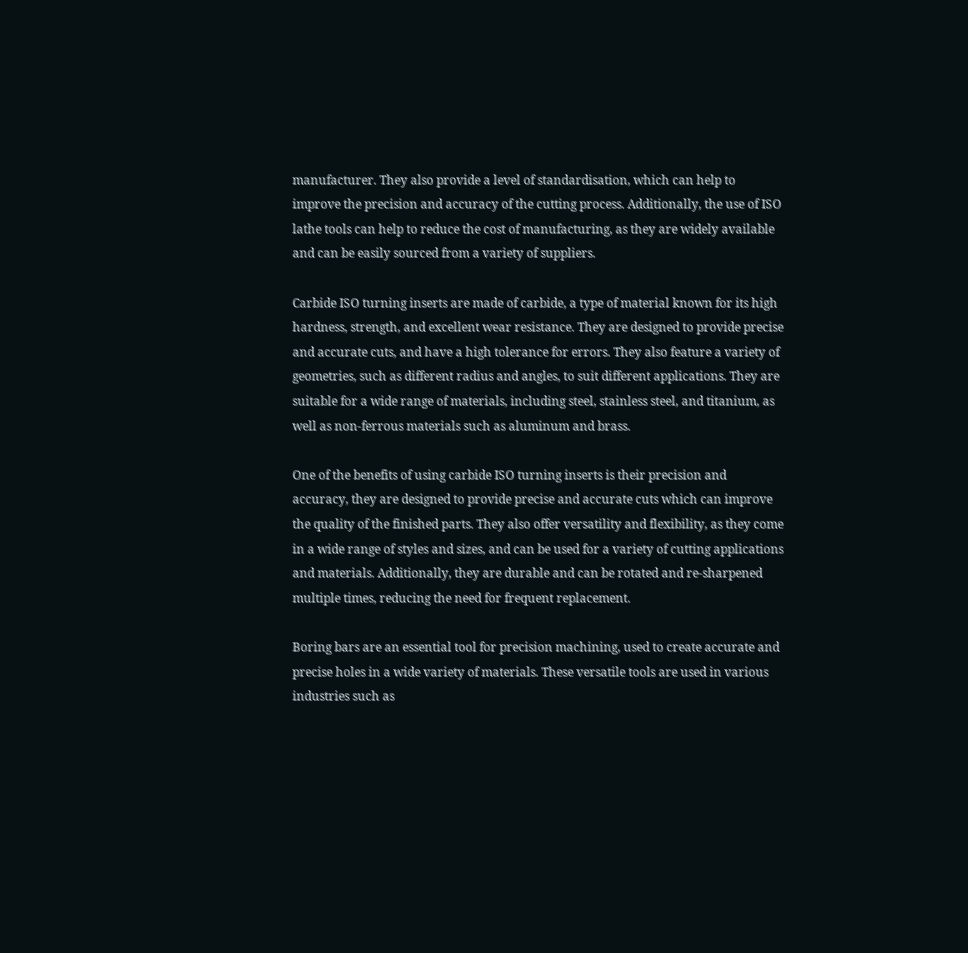manufacturer. They also provide a level of standardisation, which can help to improve the precision and accuracy of the cutting process. Additionally, the use of ISO lathe tools can help to reduce the cost of manufacturing, as they are widely available and can be easily sourced from a variety of suppliers.

Carbide ISO turning inserts are made of carbide, a type of material known for its high hardness, strength, and excellent wear resistance. They are designed to provide precise and accurate cuts, and have a high tolerance for errors. They also feature a variety of geometries, such as different radius and angles, to suit different applications. They are suitable for a wide range of materials, including steel, stainless steel, and titanium, as well as non-ferrous materials such as aluminum and brass.

One of the benefits of using carbide ISO turning inserts is their precision and accuracy, they are designed to provide precise and accurate cuts which can improve the quality of the finished parts. They also offer versatility and flexibility, as they come in a wide range of styles and sizes, and can be used for a variety of cutting applications and materials. Additionally, they are durable and can be rotated and re-sharpened multiple times, reducing the need for frequent replacement.

Boring bars are an essential tool for precision machining, used to create accurate and precise holes in a wide variety of materials. These versatile tools are used in various industries such as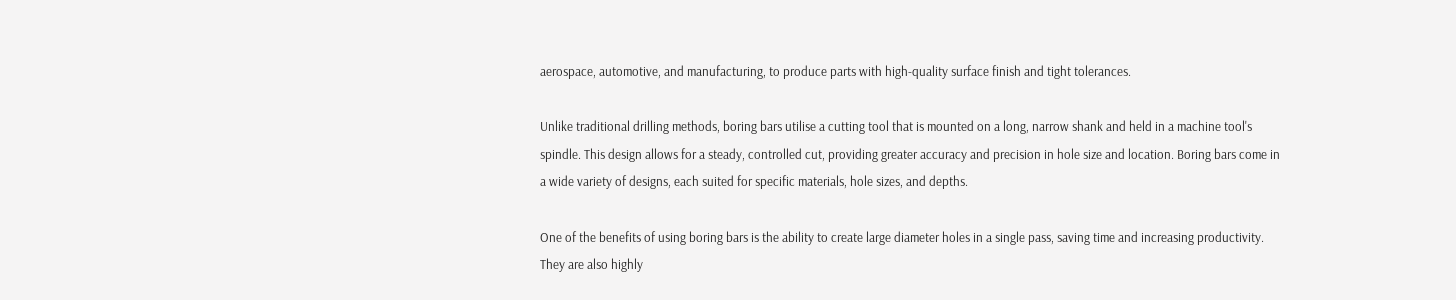aerospace, automotive, and manufacturing, to produce parts with high-quality surface finish and tight tolerances.

Unlike traditional drilling methods, boring bars utilise a cutting tool that is mounted on a long, narrow shank and held in a machine tool's spindle. This design allows for a steady, controlled cut, providing greater accuracy and precision in hole size and location. Boring bars come in a wide variety of designs, each suited for specific materials, hole sizes, and depths.

One of the benefits of using boring bars is the ability to create large diameter holes in a single pass, saving time and increasing productivity. They are also highly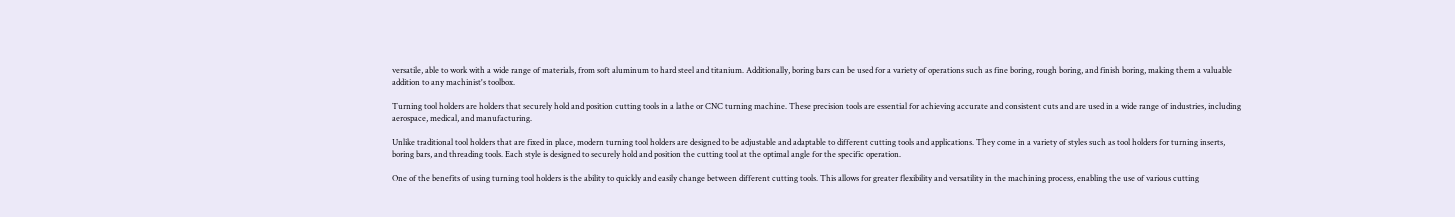versatile, able to work with a wide range of materials, from soft aluminum to hard steel and titanium. Additionally, boring bars can be used for a variety of operations such as fine boring, rough boring, and finish boring, making them a valuable addition to any machinist's toolbox.

Turning tool holders are holders that securely hold and position cutting tools in a lathe or CNC turning machine. These precision tools are essential for achieving accurate and consistent cuts and are used in a wide range of industries, including aerospace, medical, and manufacturing.

Unlike traditional tool holders that are fixed in place, modern turning tool holders are designed to be adjustable and adaptable to different cutting tools and applications. They come in a variety of styles such as tool holders for turning inserts, boring bars, and threading tools. Each style is designed to securely hold and position the cutting tool at the optimal angle for the specific operation.

One of the benefits of using turning tool holders is the ability to quickly and easily change between different cutting tools. This allows for greater flexibility and versatility in the machining process, enabling the use of various cutting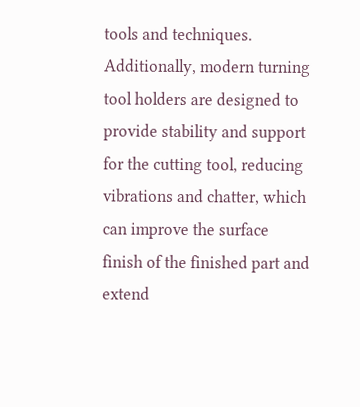tools and techniques. Additionally, modern turning tool holders are designed to provide stability and support for the cutting tool, reducing vibrations and chatter, which can improve the surface finish of the finished part and extend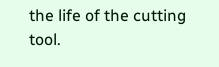the life of the cutting tool.